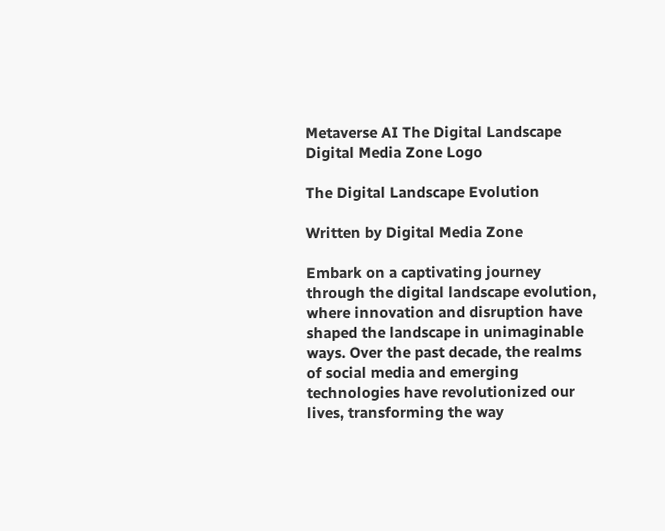Metaverse AI The Digital Landscape
Digital Media Zone Logo

The Digital Landscape Evolution

Written by Digital Media Zone

Embark on a captivating journey through the digital landscape evolution, where innovation and disruption have shaped the landscape in unimaginable ways. Over the past decade, the realms of social media and emerging technologies have revolutionized our lives, transforming the way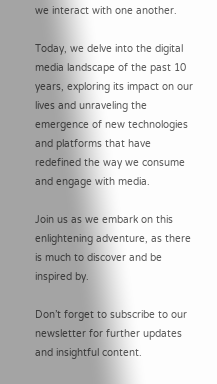we interact with one another.

Today, we delve into the digital media landscape of the past 10 years, exploring its impact on our lives and unraveling the emergence of new technologies and platforms that have redefined the way we consume and engage with media.

Join us as we embark on this enlightening adventure, as there is much to discover and be inspired by.

Don’t forget to subscribe to our newsletter for further updates and insightful content.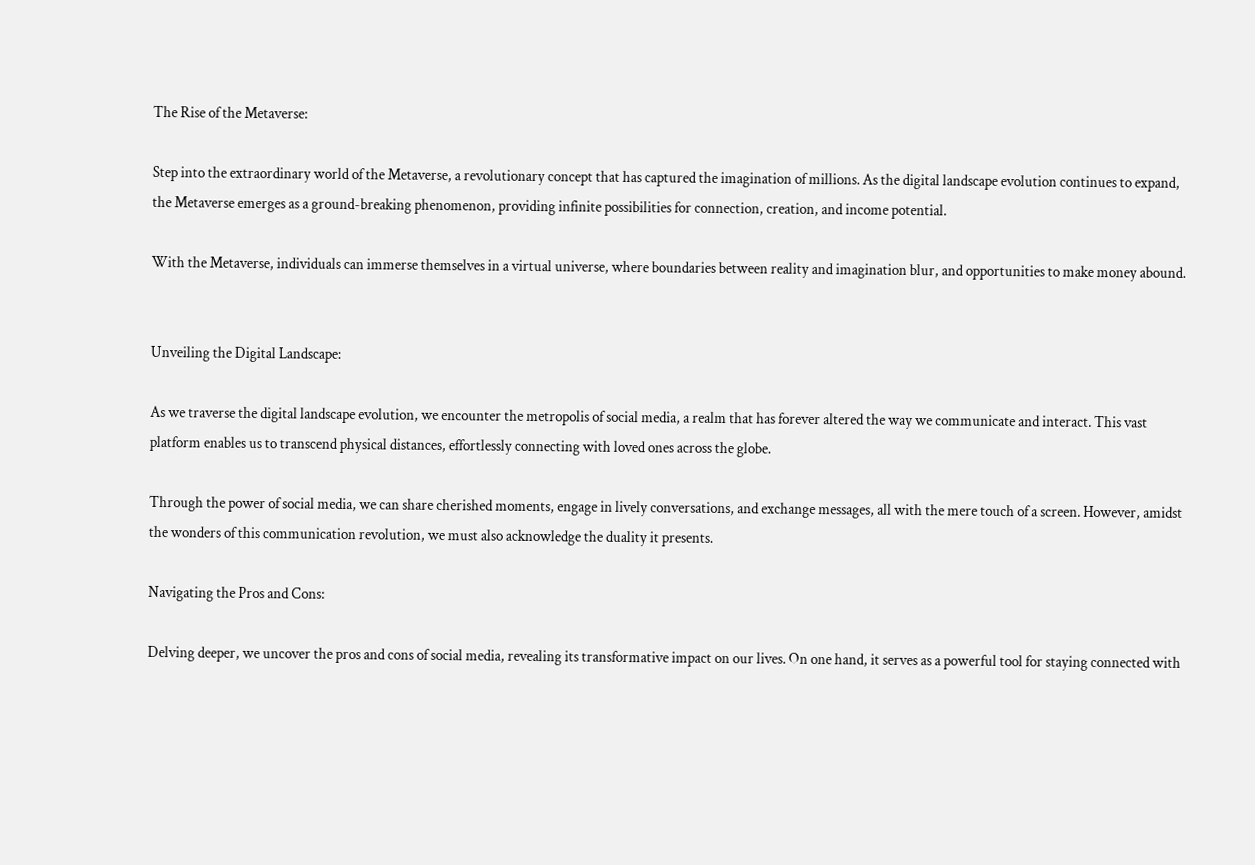The Rise of the Metaverse:

Step into the extraordinary world of the Metaverse, a revolutionary concept that has captured the imagination of millions. As the digital landscape evolution continues to expand, the Metaverse emerges as a ground-breaking phenomenon, providing infinite possibilities for connection, creation, and income potential.

With the Metaverse, individuals can immerse themselves in a virtual universe, where boundaries between reality and imagination blur, and opportunities to make money abound.


Unveiling the Digital Landscape:

As we traverse the digital landscape evolution, we encounter the metropolis of social media, a realm that has forever altered the way we communicate and interact. This vast platform enables us to transcend physical distances, effortlessly connecting with loved ones across the globe.

Through the power of social media, we can share cherished moments, engage in lively conversations, and exchange messages, all with the mere touch of a screen. However, amidst the wonders of this communication revolution, we must also acknowledge the duality it presents.

Navigating the Pros and Cons:

Delving deeper, we uncover the pros and cons of social media, revealing its transformative impact on our lives. On one hand, it serves as a powerful tool for staying connected with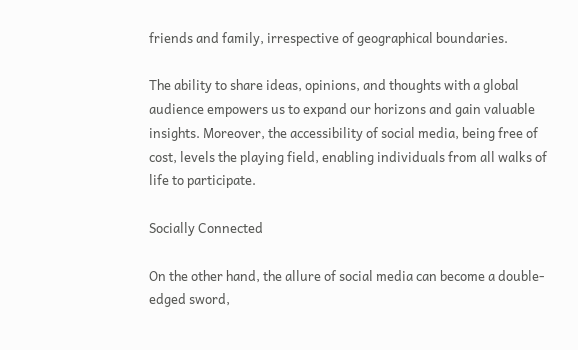friends and family, irrespective of geographical boundaries.

The ability to share ideas, opinions, and thoughts with a global audience empowers us to expand our horizons and gain valuable insights. Moreover, the accessibility of social media, being free of cost, levels the playing field, enabling individuals from all walks of life to participate.

Socially Connected

On the other hand, the allure of social media can become a double-edged sword,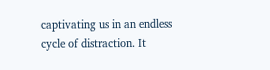captivating us in an endless cycle of distraction. It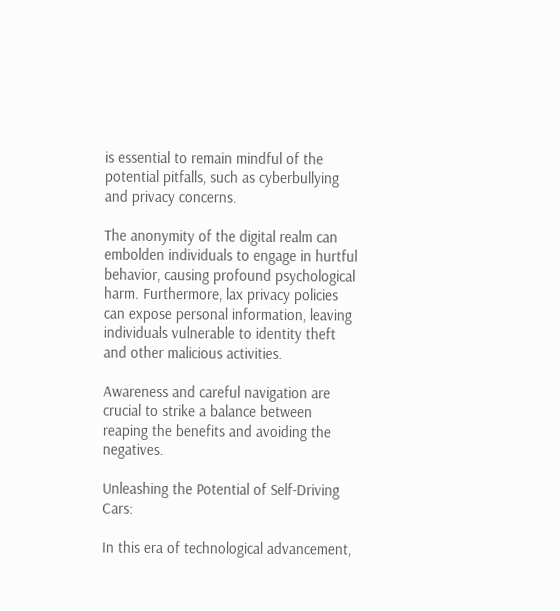is essential to remain mindful of the potential pitfalls, such as cyberbullying and privacy concerns.

The anonymity of the digital realm can embolden individuals to engage in hurtful behavior, causing profound psychological harm. Furthermore, lax privacy policies can expose personal information, leaving individuals vulnerable to identity theft and other malicious activities.

Awareness and careful navigation are crucial to strike a balance between reaping the benefits and avoiding the negatives.

Unleashing the Potential of Self-Driving Cars:

In this era of technological advancement,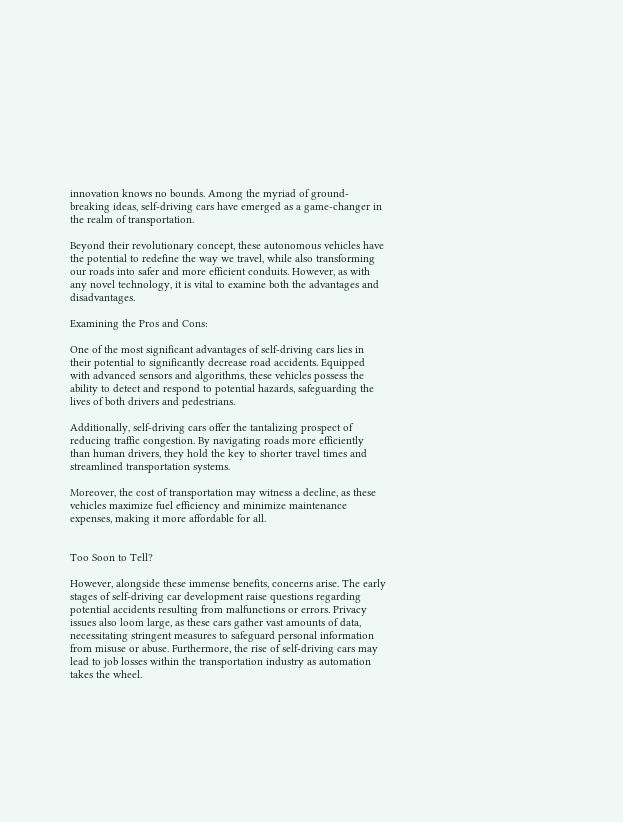innovation knows no bounds. Among the myriad of ground-breaking ideas, self-driving cars have emerged as a game-changer in the realm of transportation.

Beyond their revolutionary concept, these autonomous vehicles have the potential to redefine the way we travel, while also transforming our roads into safer and more efficient conduits. However, as with any novel technology, it is vital to examine both the advantages and disadvantages.

Examining the Pros and Cons:

One of the most significant advantages of self-driving cars lies in their potential to significantly decrease road accidents. Equipped with advanced sensors and algorithms, these vehicles possess the ability to detect and respond to potential hazards, safeguarding the lives of both drivers and pedestrians.

Additionally, self-driving cars offer the tantalizing prospect of reducing traffic congestion. By navigating roads more efficiently than human drivers, they hold the key to shorter travel times and streamlined transportation systems.

Moreover, the cost of transportation may witness a decline, as these vehicles maximize fuel efficiency and minimize maintenance expenses, making it more affordable for all.


Too Soon to Tell?

However, alongside these immense benefits, concerns arise. The early stages of self-driving car development raise questions regarding potential accidents resulting from malfunctions or errors. Privacy issues also loom large, as these cars gather vast amounts of data, necessitating stringent measures to safeguard personal information from misuse or abuse. Furthermore, the rise of self-driving cars may lead to job losses within the transportation industry as automation takes the wheel.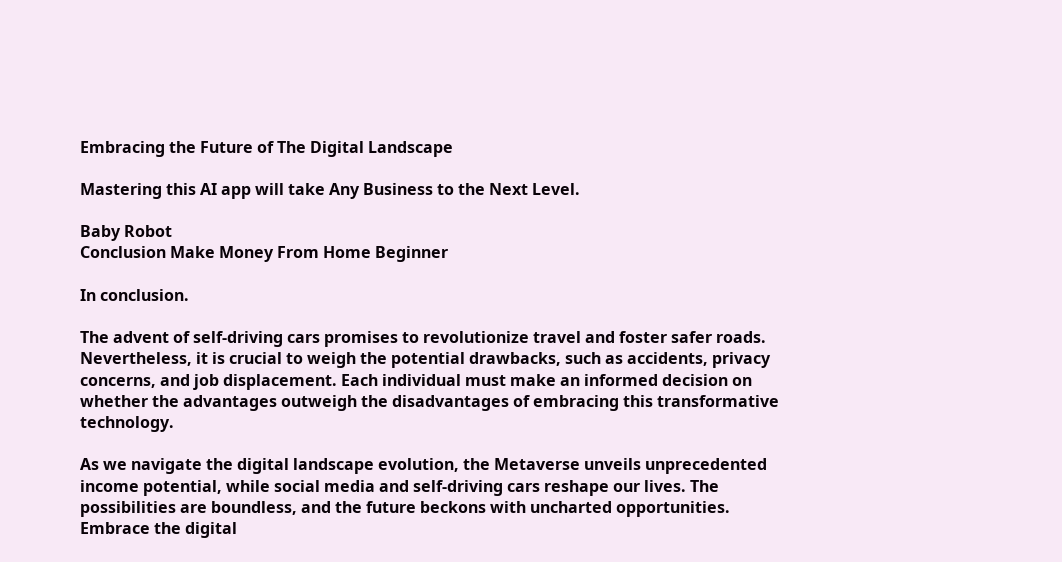Embracing the Future of The Digital Landscape

Mastering this AI app will take Any Business to the Next Level.

Baby Robot
Conclusion Make Money From Home Beginner

In conclusion.

The advent of self-driving cars promises to revolutionize travel and foster safer roads. Nevertheless, it is crucial to weigh the potential drawbacks, such as accidents, privacy concerns, and job displacement. Each individual must make an informed decision on whether the advantages outweigh the disadvantages of embracing this transformative technology.

As we navigate the digital landscape evolution, the Metaverse unveils unprecedented income potential, while social media and self-driving cars reshape our lives. The possibilities are boundless, and the future beckons with uncharted opportunities. Embrace the digital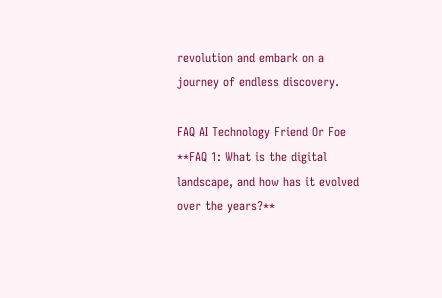revolution and embark on a journey of endless discovery.

FAQ AI Technology Friend Or Foe
**FAQ 1: What is the digital landscape, and how has it evolved over the years?**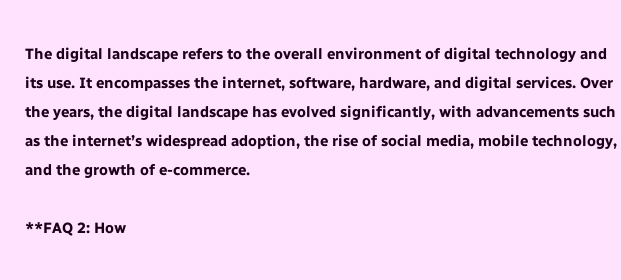The digital landscape refers to the overall environment of digital technology and its use. It encompasses the internet, software, hardware, and digital services. Over the years, the digital landscape has evolved significantly, with advancements such as the internet’s widespread adoption, the rise of social media, mobile technology, and the growth of e-commerce.

**FAQ 2: How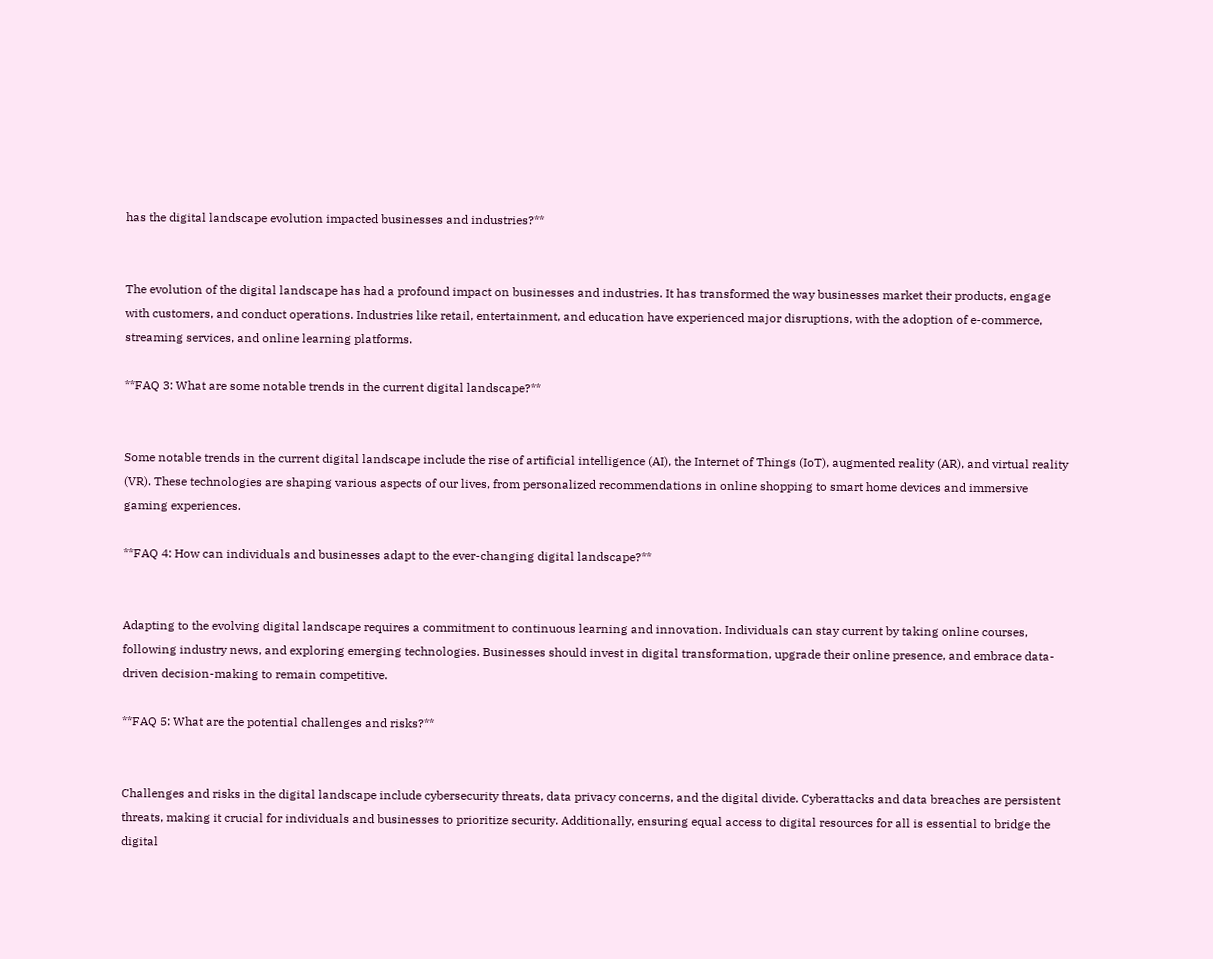has the digital landscape evolution impacted businesses and industries?**


The evolution of the digital landscape has had a profound impact on businesses and industries. It has transformed the way businesses market their products, engage with customers, and conduct operations. Industries like retail, entertainment, and education have experienced major disruptions, with the adoption of e-commerce, streaming services, and online learning platforms.

**FAQ 3: What are some notable trends in the current digital landscape?**


Some notable trends in the current digital landscape include the rise of artificial intelligence (AI), the Internet of Things (IoT), augmented reality (AR), and virtual reality (VR). These technologies are shaping various aspects of our lives, from personalized recommendations in online shopping to smart home devices and immersive gaming experiences.

**FAQ 4: How can individuals and businesses adapt to the ever-changing digital landscape?**


Adapting to the evolving digital landscape requires a commitment to continuous learning and innovation. Individuals can stay current by taking online courses, following industry news, and exploring emerging technologies. Businesses should invest in digital transformation, upgrade their online presence, and embrace data-driven decision-making to remain competitive.

**FAQ 5: What are the potential challenges and risks?**


Challenges and risks in the digital landscape include cybersecurity threats, data privacy concerns, and the digital divide. Cyberattacks and data breaches are persistent threats, making it crucial for individuals and businesses to prioritize security. Additionally, ensuring equal access to digital resources for all is essential to bridge the digital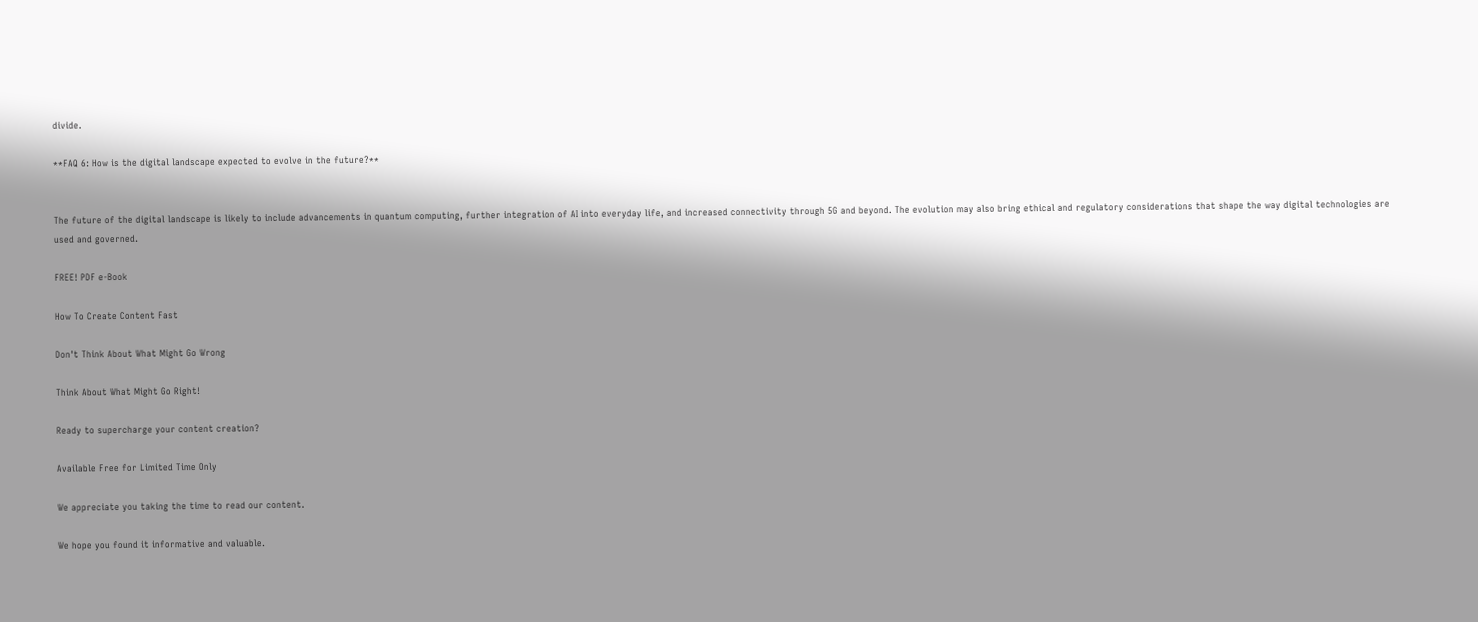divide.

**FAQ 6: How is the digital landscape expected to evolve in the future?**


The future of the digital landscape is likely to include advancements in quantum computing, further integration of AI into everyday life, and increased connectivity through 5G and beyond. The evolution may also bring ethical and regulatory considerations that shape the way digital technologies are used and governed.

FREE! PDF e-Book

How To Create Content Fast

Don't Think About What Might Go Wrong

Think About What Might Go Right!

Ready to supercharge your content creation?

Available Free for Limited Time Only

We appreciate you taking the time to read our content.

We hope you found it informative and valuable.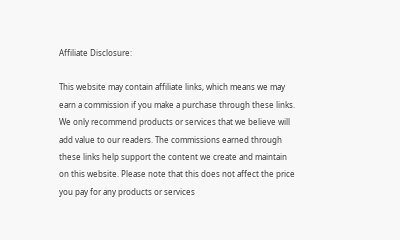Affiliate Disclosure:

This website may contain affiliate links, which means we may earn a commission if you make a purchase through these links. We only recommend products or services that we believe will add value to our readers. The commissions earned through these links help support the content we create and maintain on this website. Please note that this does not affect the price you pay for any products or services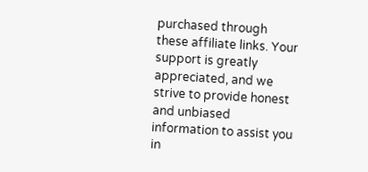purchased through these affiliate links. Your support is greatly appreciated, and we strive to provide honest and unbiased information to assist you in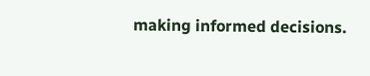making informed decisions.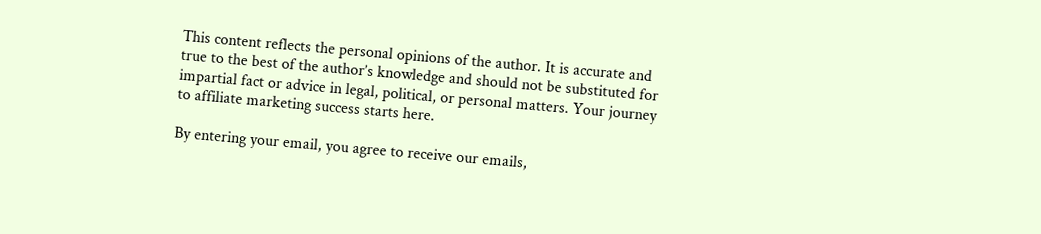This content reflects the personal opinions of the author. It is accurate and true to the best of the author’s knowledge and should not be substituted for impartial fact or advice in legal, political, or personal matters. Your journey to affiliate marketing success starts here.

By entering your email, you agree to receive our emails,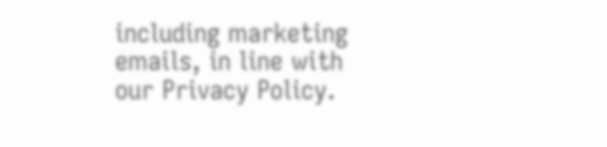including marketing emails, in line with our Privacy Policy.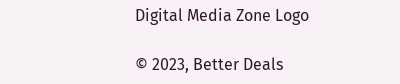Digital Media Zone Logo

© 2023, Better Deals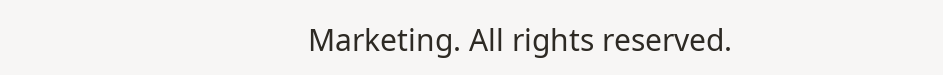Marketing. All rights reserved.